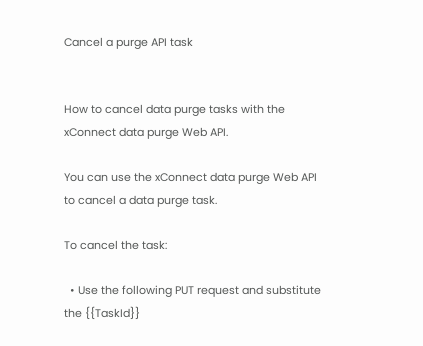Cancel a purge API task


How to cancel data purge tasks with the xConnect data purge Web API.

You can use the xConnect data purge Web API to cancel a data purge task.

To cancel the task:

  • Use the following PUT request and substitute the {{TaskId}}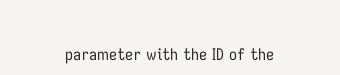parameter with the ID of the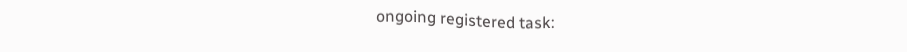ongoing registered task: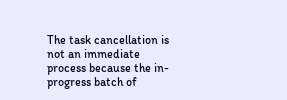The task cancellation is not an immediate process because the in-progress batch of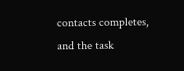contacts completes, and the task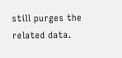still purges the related data.